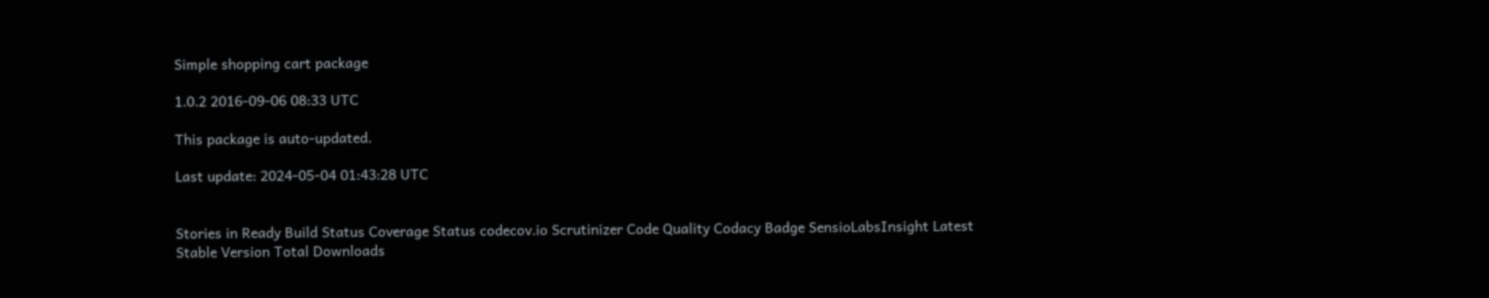Simple shopping cart package

1.0.2 2016-09-06 08:33 UTC

This package is auto-updated.

Last update: 2024-05-04 01:43:28 UTC


Stories in Ready Build Status Coverage Status codecov.io Scrutinizer Code Quality Codacy Badge SensioLabsInsight Latest Stable Version Total Downloads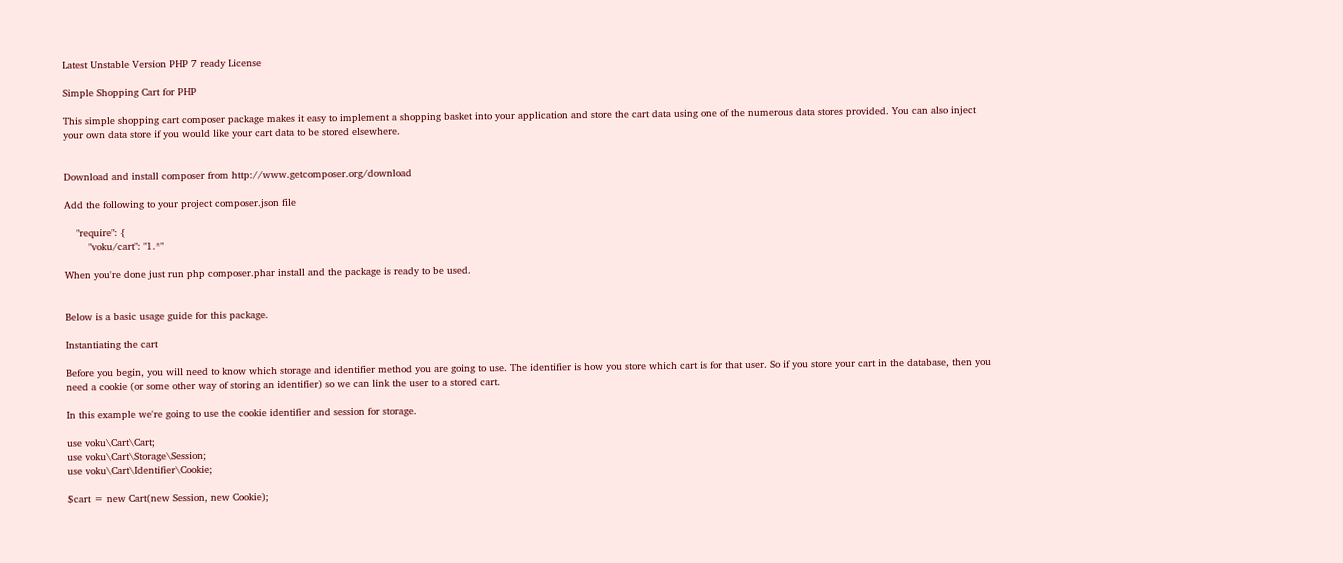Latest Unstable Version PHP 7 ready License

Simple Shopping Cart for PHP

This simple shopping cart composer package makes it easy to implement a shopping basket into your application and store the cart data using one of the numerous data stores provided. You can also inject your own data store if you would like your cart data to be stored elsewhere.


Download and install composer from http://www.getcomposer.org/download

Add the following to your project composer.json file

    "require": {
        "voku/cart": "1.*"

When you're done just run php composer.phar install and the package is ready to be used.


Below is a basic usage guide for this package.

Instantiating the cart

Before you begin, you will need to know which storage and identifier method you are going to use. The identifier is how you store which cart is for that user. So if you store your cart in the database, then you need a cookie (or some other way of storing an identifier) so we can link the user to a stored cart.

In this example we're going to use the cookie identifier and session for storage.

use voku\Cart\Cart;
use voku\Cart\Storage\Session;
use voku\Cart\Identifier\Cookie;

$cart = new Cart(new Session, new Cookie);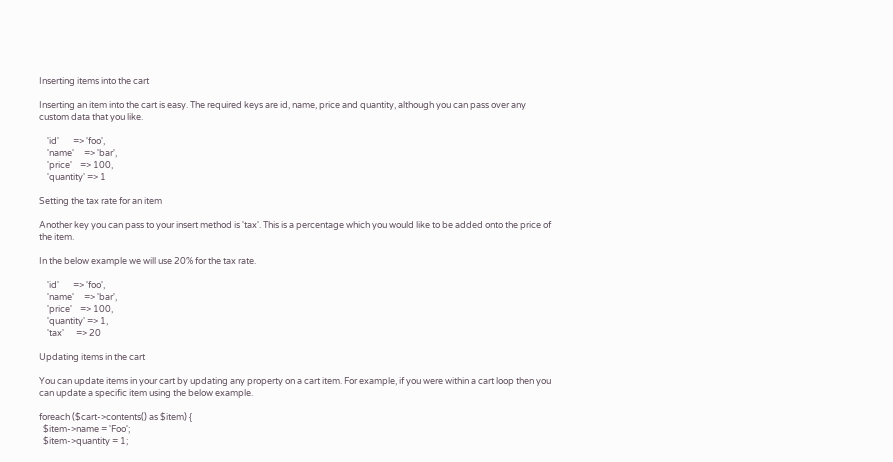Inserting items into the cart

Inserting an item into the cart is easy. The required keys are id, name, price and quantity, although you can pass over any custom data that you like.

    'id'       => 'foo',
    'name'     => 'bar',
    'price'    => 100,
    'quantity' => 1

Setting the tax rate for an item

Another key you can pass to your insert method is 'tax'. This is a percentage which you would like to be added onto the price of the item.

In the below example we will use 20% for the tax rate.

    'id'       => 'foo',
    'name'     => 'bar',
    'price'    => 100,
    'quantity' => 1,
    'tax'      => 20

Updating items in the cart

You can update items in your cart by updating any property on a cart item. For example, if you were within a cart loop then you can update a specific item using the below example.

foreach ($cart->contents() as $item) {
  $item->name = 'Foo';
  $item->quantity = 1;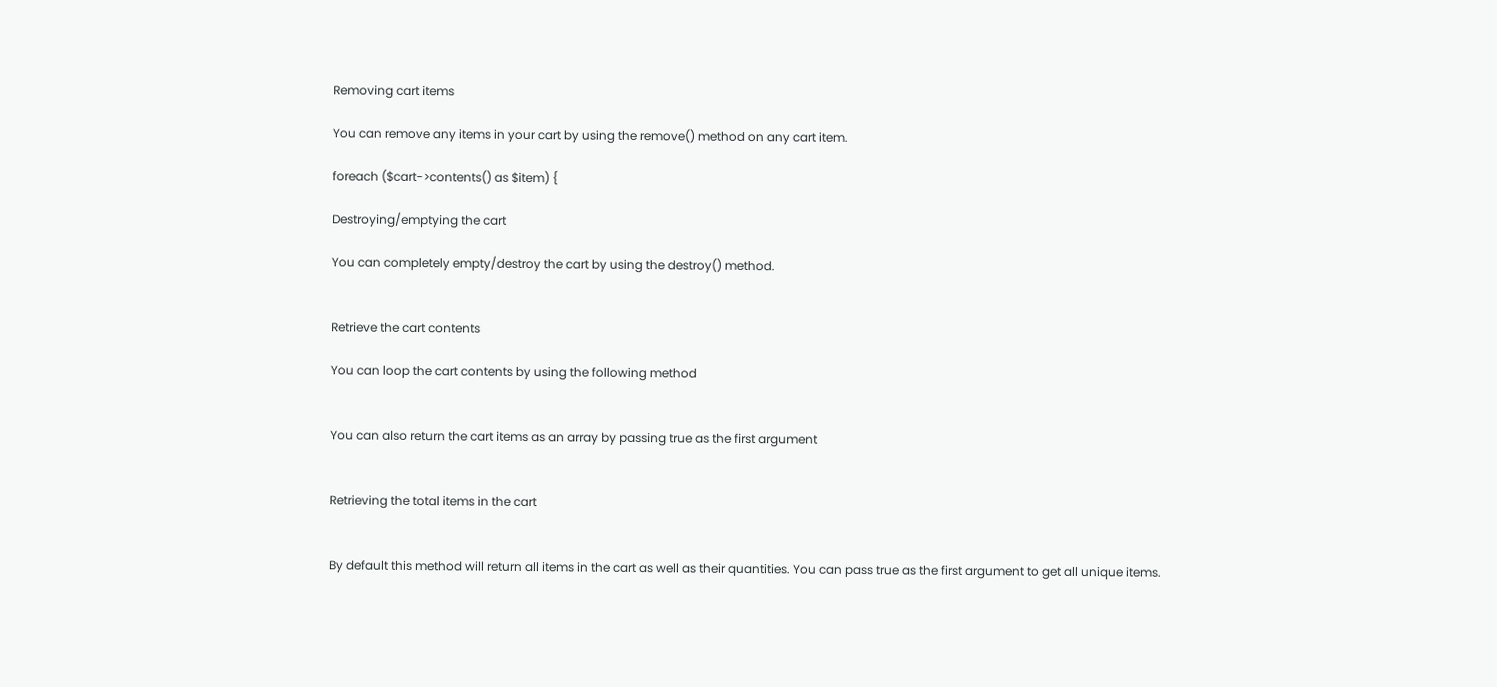Removing cart items

You can remove any items in your cart by using the remove() method on any cart item.

foreach ($cart->contents() as $item) {

Destroying/emptying the cart

You can completely empty/destroy the cart by using the destroy() method.


Retrieve the cart contents

You can loop the cart contents by using the following method


You can also return the cart items as an array by passing true as the first argument


Retrieving the total items in the cart


By default this method will return all items in the cart as well as their quantities. You can pass true as the first argument to get all unique items.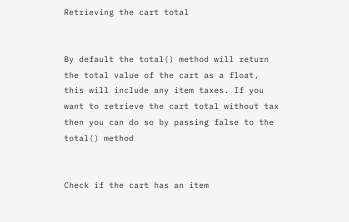Retrieving the cart total


By default the total() method will return the total value of the cart as a float, this will include any item taxes. If you want to retrieve the cart total without tax then you can do so by passing false to the total() method


Check if the cart has an item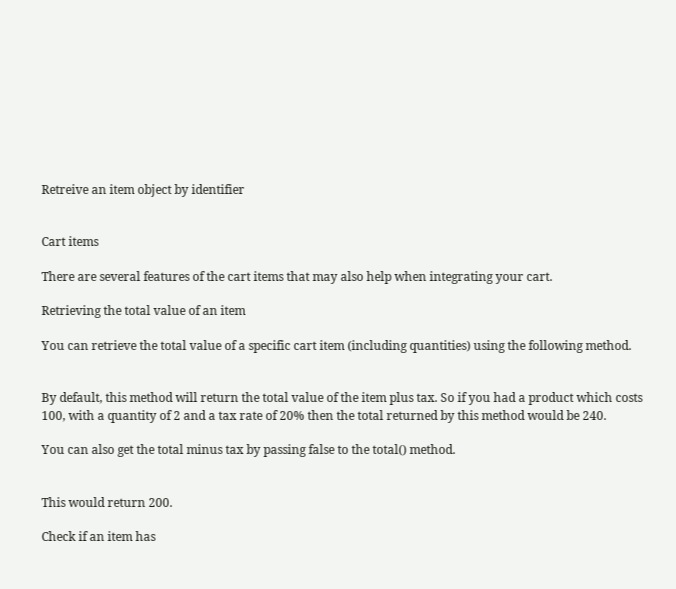Retreive an item object by identifier


Cart items

There are several features of the cart items that may also help when integrating your cart.

Retrieving the total value of an item

You can retrieve the total value of a specific cart item (including quantities) using the following method.


By default, this method will return the total value of the item plus tax. So if you had a product which costs 100, with a quantity of 2 and a tax rate of 20% then the total returned by this method would be 240.

You can also get the total minus tax by passing false to the total() method.


This would return 200.

Check if an item has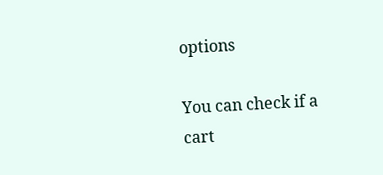options

You can check if a cart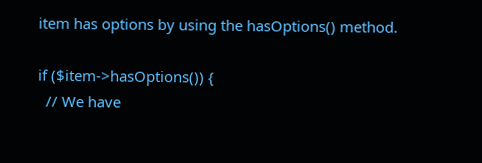item has options by using the hasOptions() method.

if ($item->hasOptions()) {
  // We have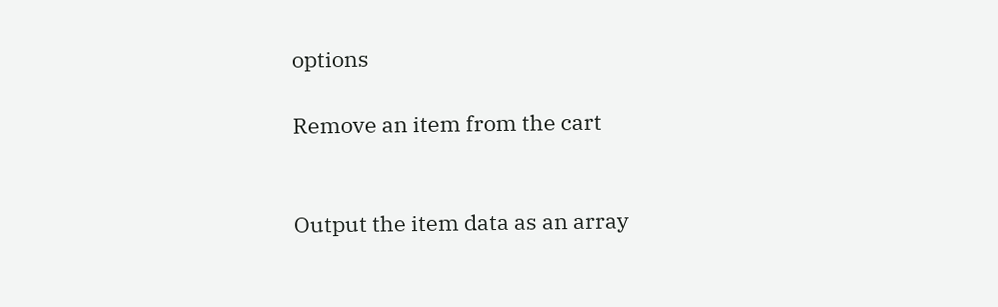options

Remove an item from the cart


Output the item data as an array